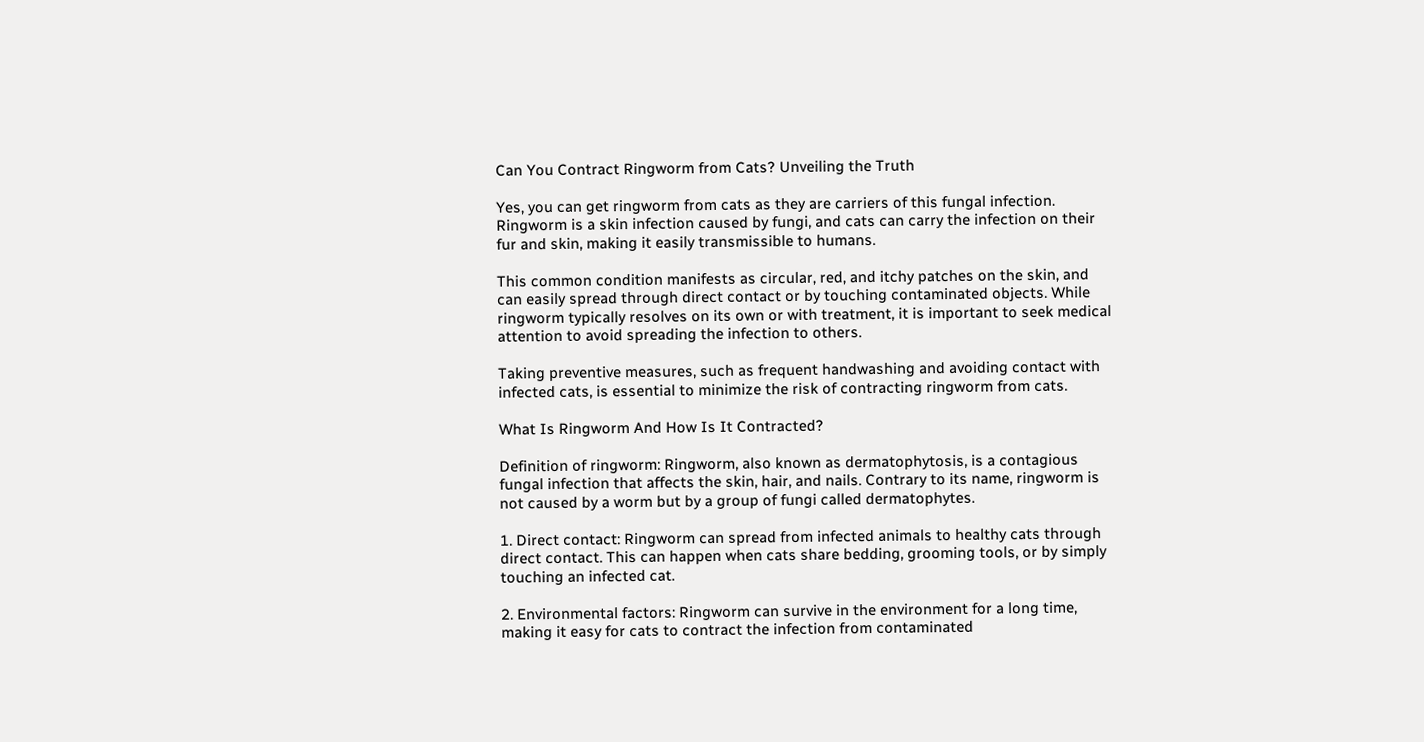Can You Contract Ringworm from Cats? Unveiling the Truth

Yes, you can get ringworm from cats as they are carriers of this fungal infection. Ringworm is a skin infection caused by fungi, and cats can carry the infection on their fur and skin, making it easily transmissible to humans.

This common condition manifests as circular, red, and itchy patches on the skin, and can easily spread through direct contact or by touching contaminated objects. While ringworm typically resolves on its own or with treatment, it is important to seek medical attention to avoid spreading the infection to others.

Taking preventive measures, such as frequent handwashing and avoiding contact with infected cats, is essential to minimize the risk of contracting ringworm from cats.

What Is Ringworm And How Is It Contracted?

Definition of ringworm: Ringworm, also known as dermatophytosis, is a contagious fungal infection that affects the skin, hair, and nails. Contrary to its name, ringworm is not caused by a worm but by a group of fungi called dermatophytes.

1. Direct contact: Ringworm can spread from infected animals to healthy cats through direct contact. This can happen when cats share bedding, grooming tools, or by simply touching an infected cat.

2. Environmental factors: Ringworm can survive in the environment for a long time, making it easy for cats to contract the infection from contaminated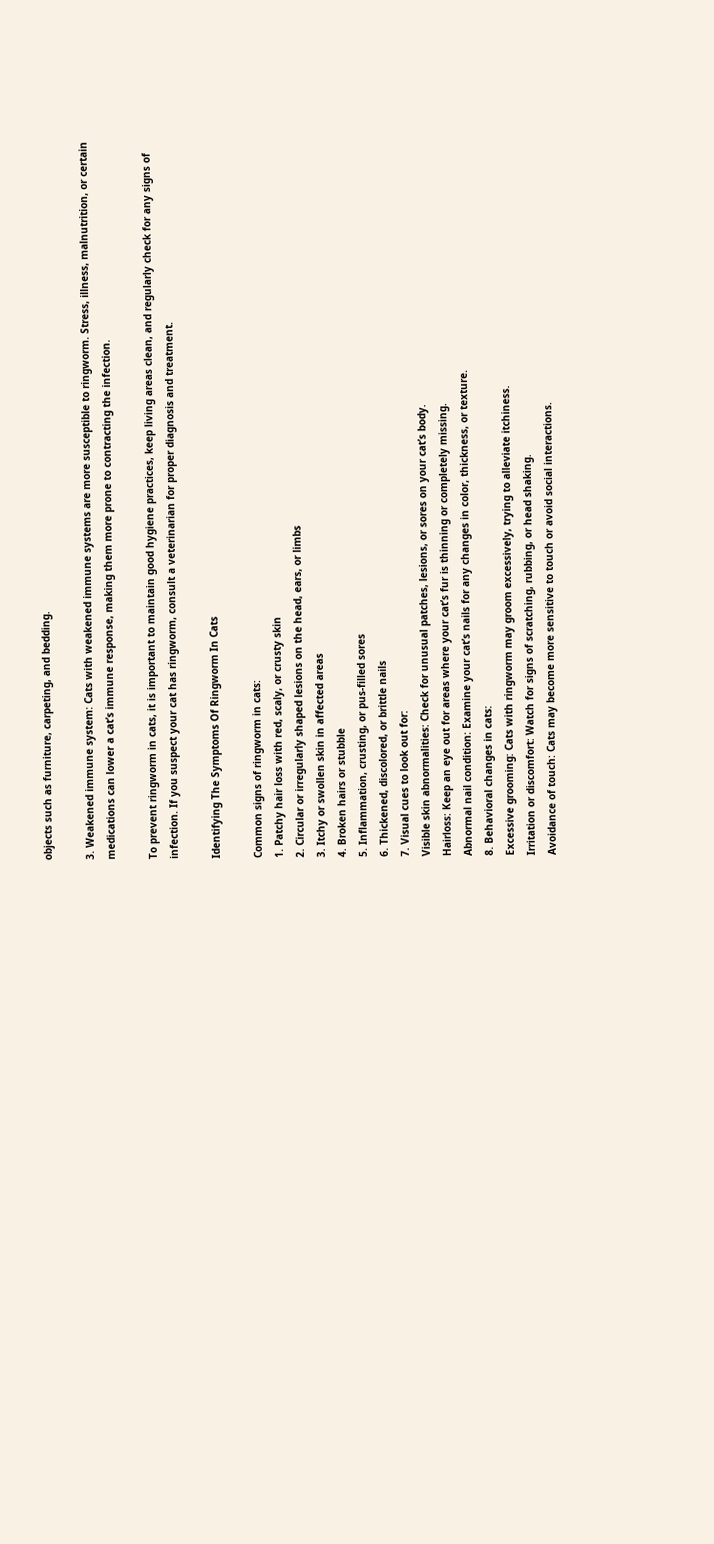objects such as furniture, carpeting, and bedding.

3. Weakened immune system: Cats with weakened immune systems are more susceptible to ringworm. Stress, illness, malnutrition, or certain medications can lower a cat’s immune response, making them more prone to contracting the infection.

To prevent ringworm in cats, it is important to maintain good hygiene practices, keep living areas clean, and regularly check for any signs of infection. If you suspect your cat has ringworm, consult a veterinarian for proper diagnosis and treatment.

Identifying The Symptoms Of Ringworm In Cats

Common signs of ringworm in cats:
1. Patchy hair loss with red, scaly, or crusty skin
2. Circular or irregularly shaped lesions on the head, ears, or limbs
3. Itchy or swollen skin in affected areas
4. Broken hairs or stubble
5. Inflammation, crusting, or pus-filled sores
6. Thickened, discolored, or brittle nails
7. Visual cues to look out for:
Visible skin abnormalities: Check for unusual patches, lesions, or sores on your cat’s body.
Hairloss: Keep an eye out for areas where your cat’s fur is thinning or completely missing.
Abnormal nail condition: Examine your cat’s nails for any changes in color, thickness, or texture.
8. Behavioral changes in cats:
Excessive grooming: Cats with ringworm may groom excessively, trying to alleviate itchiness.
Irritation or discomfort: Watch for signs of scratching, rubbing, or head shaking.
Avoidance of touch: Cats may become more sensitive to touch or avoid social interactions.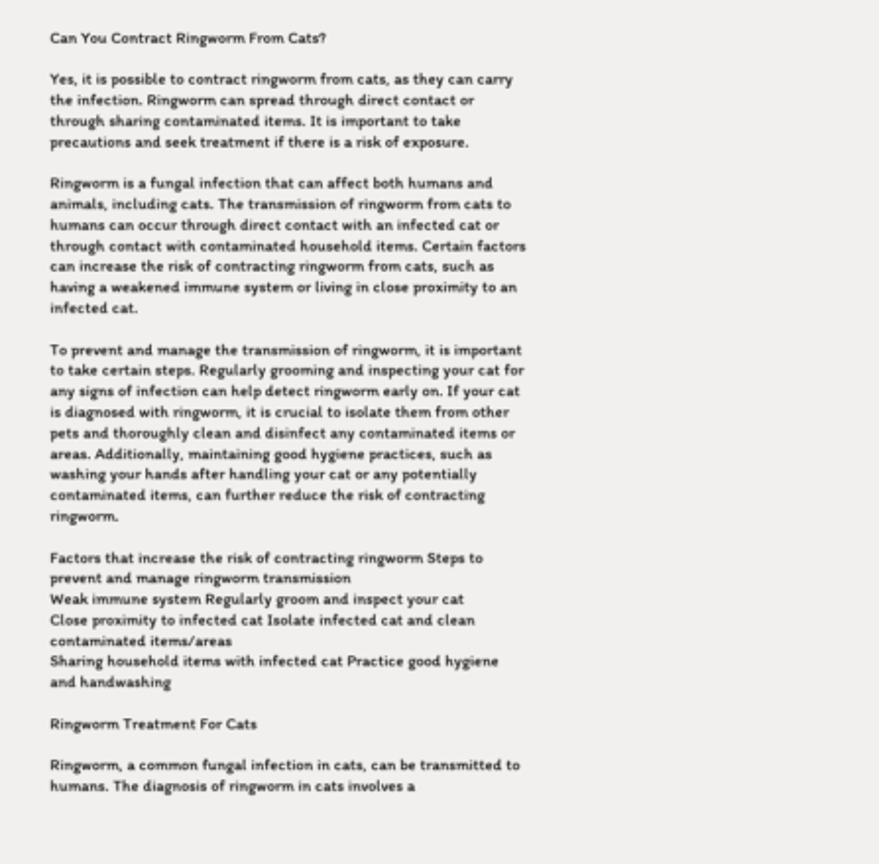Can You Contract Ringworm From Cats?

Yes, it is possible to contract ringworm from cats, as they can carry the infection. Ringworm can spread through direct contact or through sharing contaminated items. It is important to take precautions and seek treatment if there is a risk of exposure.

Ringworm is a fungal infection that can affect both humans and animals, including cats. The transmission of ringworm from cats to humans can occur through direct contact with an infected cat or through contact with contaminated household items. Certain factors can increase the risk of contracting ringworm from cats, such as having a weakened immune system or living in close proximity to an infected cat.

To prevent and manage the transmission of ringworm, it is important to take certain steps. Regularly grooming and inspecting your cat for any signs of infection can help detect ringworm early on. If your cat is diagnosed with ringworm, it is crucial to isolate them from other pets and thoroughly clean and disinfect any contaminated items or areas. Additionally, maintaining good hygiene practices, such as washing your hands after handling your cat or any potentially contaminated items, can further reduce the risk of contracting ringworm.

Factors that increase the risk of contracting ringworm Steps to prevent and manage ringworm transmission
Weak immune system Regularly groom and inspect your cat
Close proximity to infected cat Isolate infected cat and clean contaminated items/areas
Sharing household items with infected cat Practice good hygiene and handwashing

Ringworm Treatment For Cats

Ringworm, a common fungal infection in cats, can be transmitted to humans. The diagnosis of ringworm in cats involves a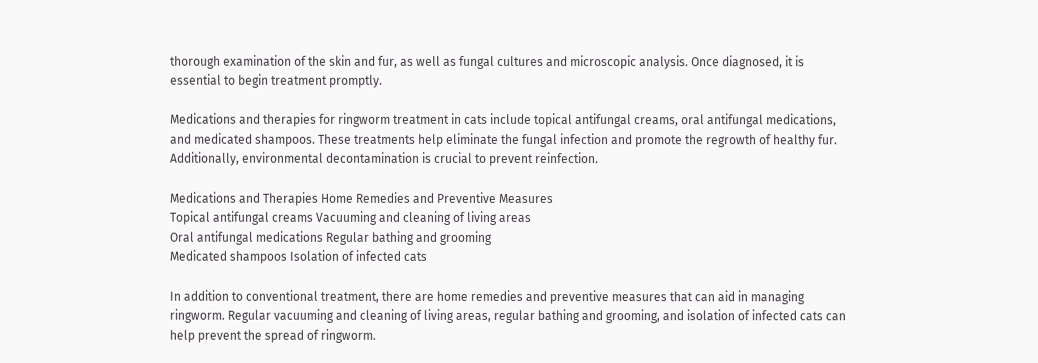thorough examination of the skin and fur, as well as fungal cultures and microscopic analysis. Once diagnosed, it is essential to begin treatment promptly.

Medications and therapies for ringworm treatment in cats include topical antifungal creams, oral antifungal medications, and medicated shampoos. These treatments help eliminate the fungal infection and promote the regrowth of healthy fur. Additionally, environmental decontamination is crucial to prevent reinfection.

Medications and Therapies Home Remedies and Preventive Measures
Topical antifungal creams Vacuuming and cleaning of living areas
Oral antifungal medications Regular bathing and grooming
Medicated shampoos Isolation of infected cats

In addition to conventional treatment, there are home remedies and preventive measures that can aid in managing ringworm. Regular vacuuming and cleaning of living areas, regular bathing and grooming, and isolation of infected cats can help prevent the spread of ringworm.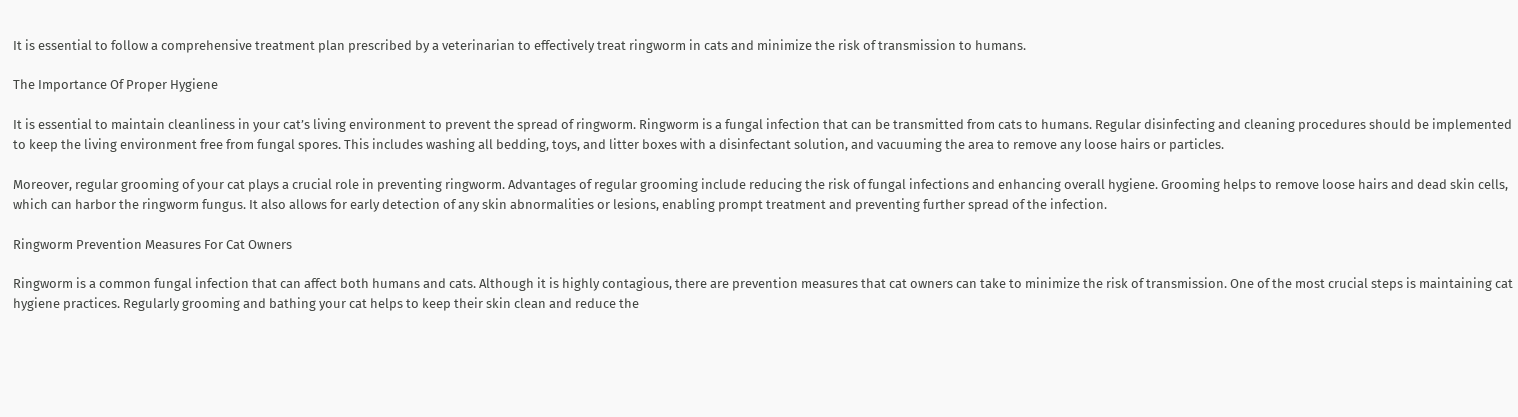It is essential to follow a comprehensive treatment plan prescribed by a veterinarian to effectively treat ringworm in cats and minimize the risk of transmission to humans.

The Importance Of Proper Hygiene

It is essential to maintain cleanliness in your cat’s living environment to prevent the spread of ringworm. Ringworm is a fungal infection that can be transmitted from cats to humans. Regular disinfecting and cleaning procedures should be implemented to keep the living environment free from fungal spores. This includes washing all bedding, toys, and litter boxes with a disinfectant solution, and vacuuming the area to remove any loose hairs or particles.

Moreover, regular grooming of your cat plays a crucial role in preventing ringworm. Advantages of regular grooming include reducing the risk of fungal infections and enhancing overall hygiene. Grooming helps to remove loose hairs and dead skin cells, which can harbor the ringworm fungus. It also allows for early detection of any skin abnormalities or lesions, enabling prompt treatment and preventing further spread of the infection.

Ringworm Prevention Measures For Cat Owners

Ringworm is a common fungal infection that can affect both humans and cats. Although it is highly contagious, there are prevention measures that cat owners can take to minimize the risk of transmission. One of the most crucial steps is maintaining cat hygiene practices. Regularly grooming and bathing your cat helps to keep their skin clean and reduce the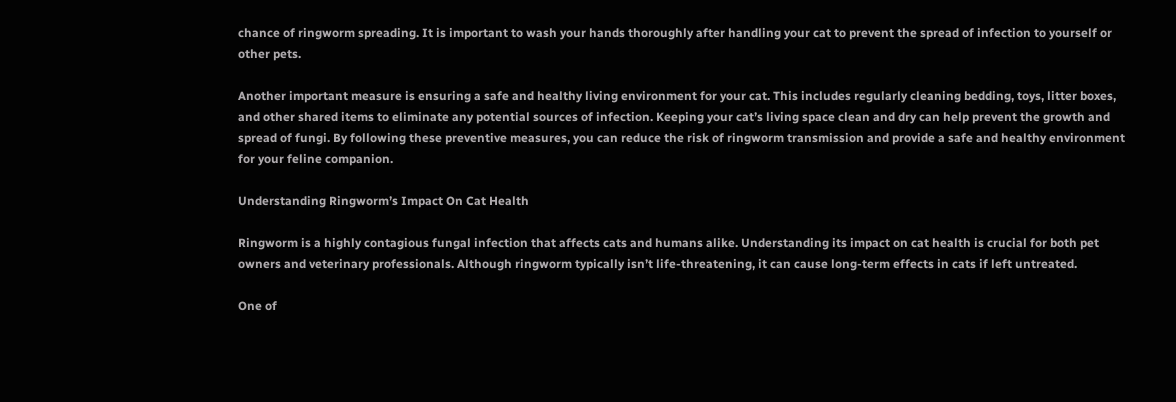chance of ringworm spreading. It is important to wash your hands thoroughly after handling your cat to prevent the spread of infection to yourself or other pets.

Another important measure is ensuring a safe and healthy living environment for your cat. This includes regularly cleaning bedding, toys, litter boxes, and other shared items to eliminate any potential sources of infection. Keeping your cat’s living space clean and dry can help prevent the growth and spread of fungi. By following these preventive measures, you can reduce the risk of ringworm transmission and provide a safe and healthy environment for your feline companion.

Understanding Ringworm’s Impact On Cat Health

Ringworm is a highly contagious fungal infection that affects cats and humans alike. Understanding its impact on cat health is crucial for both pet owners and veterinary professionals. Although ringworm typically isn’t life-threatening, it can cause long-term effects in cats if left untreated.

One of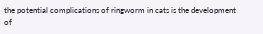the potential complications of ringworm in cats is the development of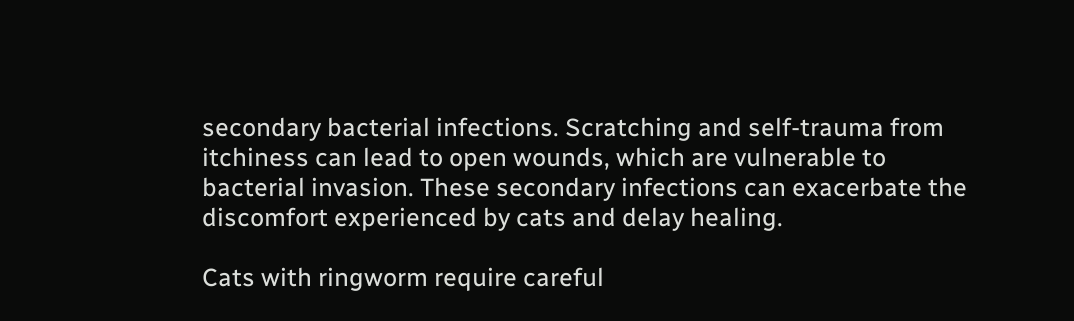secondary bacterial infections. Scratching and self-trauma from itchiness can lead to open wounds, which are vulnerable to bacterial invasion. These secondary infections can exacerbate the discomfort experienced by cats and delay healing.

Cats with ringworm require careful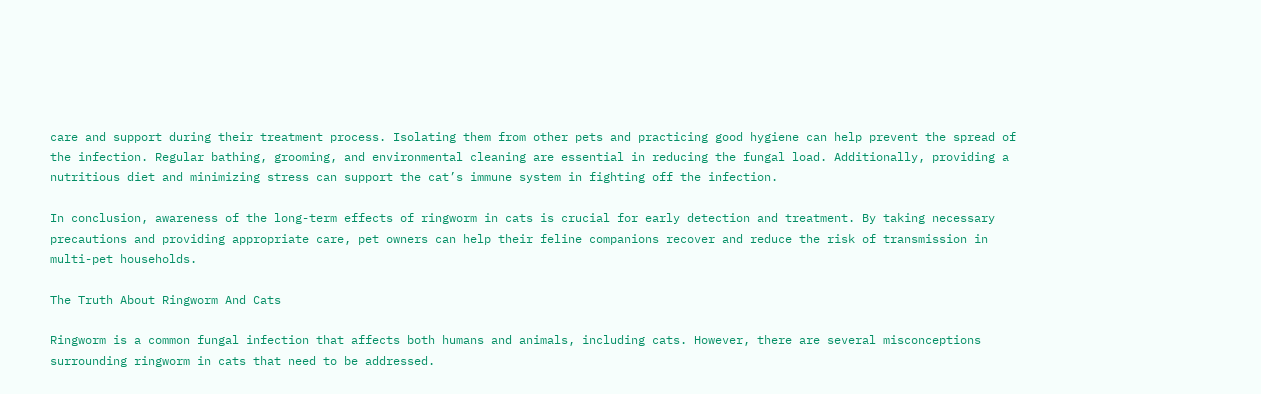care and support during their treatment process. Isolating them from other pets and practicing good hygiene can help prevent the spread of the infection. Regular bathing, grooming, and environmental cleaning are essential in reducing the fungal load. Additionally, providing a nutritious diet and minimizing stress can support the cat’s immune system in fighting off the infection.

In conclusion, awareness of the long-term effects of ringworm in cats is crucial for early detection and treatment. By taking necessary precautions and providing appropriate care, pet owners can help their feline companions recover and reduce the risk of transmission in multi-pet households.

The Truth About Ringworm And Cats

Ringworm is a common fungal infection that affects both humans and animals, including cats. However, there are several misconceptions surrounding ringworm in cats that need to be addressed.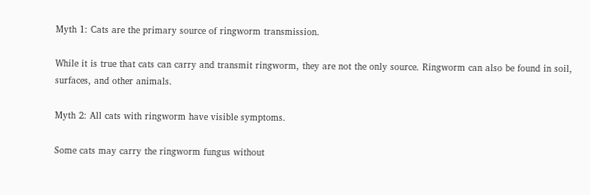Myth 1: Cats are the primary source of ringworm transmission.

While it is true that cats can carry and transmit ringworm, they are not the only source. Ringworm can also be found in soil, surfaces, and other animals.

Myth 2: All cats with ringworm have visible symptoms.

Some cats may carry the ringworm fungus without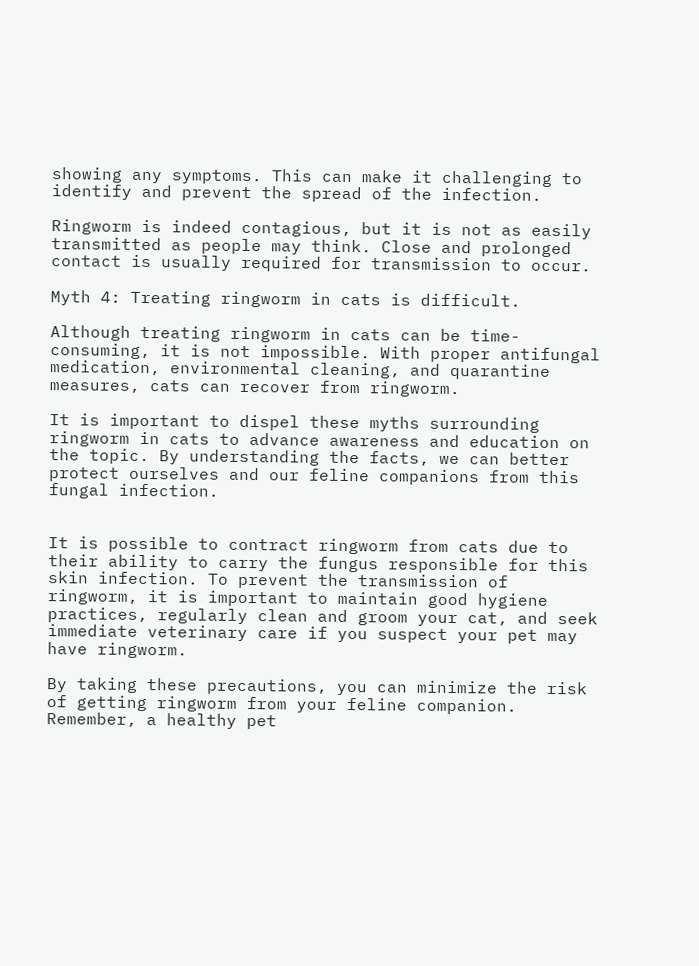showing any symptoms. This can make it challenging to identify and prevent the spread of the infection.

Ringworm is indeed contagious, but it is not as easily transmitted as people may think. Close and prolonged contact is usually required for transmission to occur.

Myth 4: Treating ringworm in cats is difficult.

Although treating ringworm in cats can be time-consuming, it is not impossible. With proper antifungal medication, environmental cleaning, and quarantine measures, cats can recover from ringworm.

It is important to dispel these myths surrounding ringworm in cats to advance awareness and education on the topic. By understanding the facts, we can better protect ourselves and our feline companions from this fungal infection.


It is possible to contract ringworm from cats due to their ability to carry the fungus responsible for this skin infection. To prevent the transmission of ringworm, it is important to maintain good hygiene practices, regularly clean and groom your cat, and seek immediate veterinary care if you suspect your pet may have ringworm.

By taking these precautions, you can minimize the risk of getting ringworm from your feline companion. Remember, a healthy pet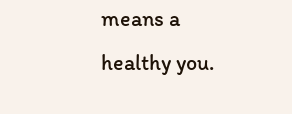means a healthy you.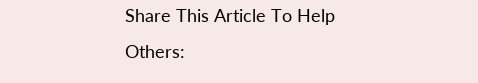Share This Article To Help Others: